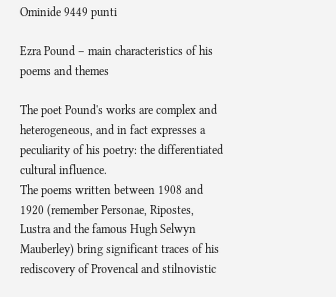Ominide 9449 punti

Ezra Pound – main characteristics of his poems and themes

The poet Pound's works are complex and heterogeneous, and in fact expresses a peculiarity of his poetry: the differentiated cultural influence.
The poems written between 1908 and 1920 (remember Personae, Ripostes, Lustra and the famous Hugh Selwyn Mauberley) bring significant traces of his rediscovery of Provencal and stilnovistic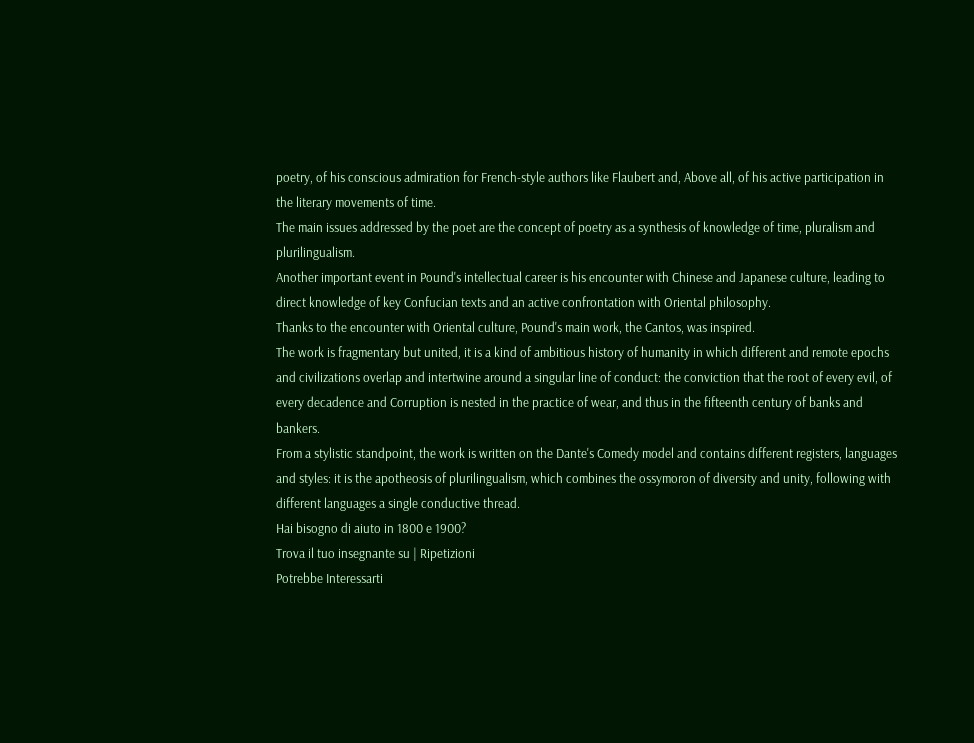poetry, of his conscious admiration for French-style authors like Flaubert and, Above all, of his active participation in the literary movements of time.
The main issues addressed by the poet are the concept of poetry as a synthesis of knowledge of time, pluralism and plurilingualism.
Another important event in Pound's intellectual career is his encounter with Chinese and Japanese culture, leading to direct knowledge of key Confucian texts and an active confrontation with Oriental philosophy.
Thanks to the encounter with Oriental culture, Pound's main work, the Cantos, was inspired.
The work is fragmentary but united, it is a kind of ambitious history of humanity in which different and remote epochs and civilizations overlap and intertwine around a singular line of conduct: the conviction that the root of every evil, of every decadence and Corruption is nested in the practice of wear, and thus in the fifteenth century of banks and bankers.
From a stylistic standpoint, the work is written on the Dante's Comedy model and contains different registers, languages and styles: it is the apotheosis of plurilingualism, which combines the ossymoron of diversity and unity, following with different languages a single conductive thread.
Hai bisogno di aiuto in 1800 e 1900?
Trova il tuo insegnante su | Ripetizioni
Potrebbe Interessarti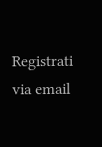Registrati via email